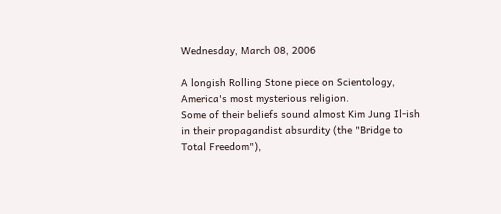Wednesday, March 08, 2006

A longish Rolling Stone piece on Scientology, America's most mysterious religion.
Some of their beliefs sound almost Kim Jung Il-ish in their propagandist absurdity (the "Bridge to Total Freedom"),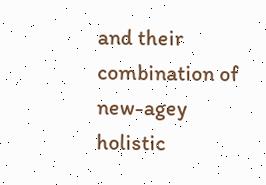and their combination of new-agey holistic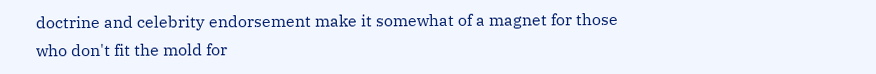doctrine and celebrity endorsement make it somewhat of a magnet for those who don't fit the mold for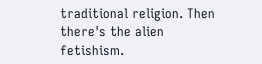traditional religion. Then there's the alien fetishism.